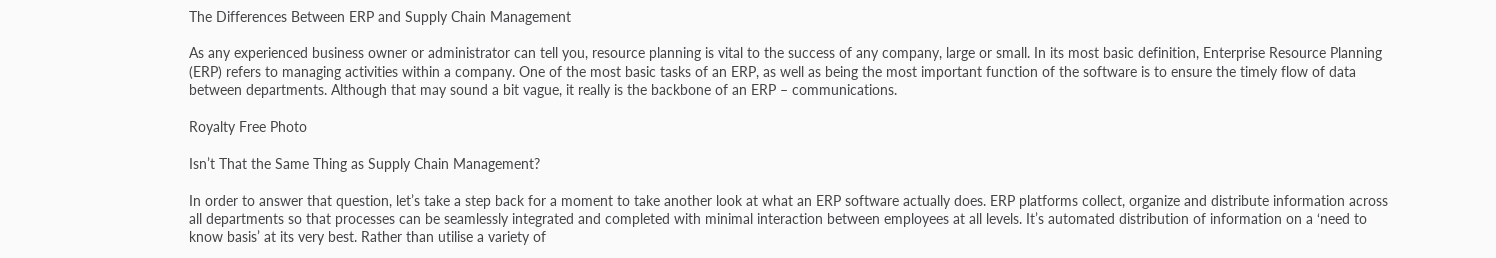The Differences Between ERP and Supply Chain Management

As any experienced business owner or administrator can tell you, resource planning is vital to the success of any company, large or small. In its most basic definition, Enterprise Resource Planning (ERP) refers to managing activities within a company. One of the most basic tasks of an ERP, as well as being the most important function of the software is to ensure the timely flow of data between departments. Although that may sound a bit vague, it really is the backbone of an ERP – communications.

Royalty Free Photo

Isn’t That the Same Thing as Supply Chain Management?

In order to answer that question, let’s take a step back for a moment to take another look at what an ERP software actually does. ERP platforms collect, organize and distribute information across all departments so that processes can be seamlessly integrated and completed with minimal interaction between employees at all levels. It’s automated distribution of information on a ‘need to know basis’ at its very best. Rather than utilise a variety of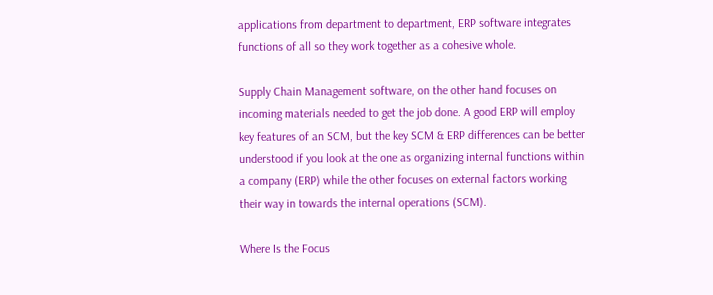applications from department to department, ERP software integrates functions of all so they work together as a cohesive whole.

Supply Chain Management software, on the other hand focuses on incoming materials needed to get the job done. A good ERP will employ key features of an SCM, but the key SCM & ERP differences can be better understood if you look at the one as organizing internal functions within a company (ERP) while the other focuses on external factors working their way in towards the internal operations (SCM).

Where Is the Focus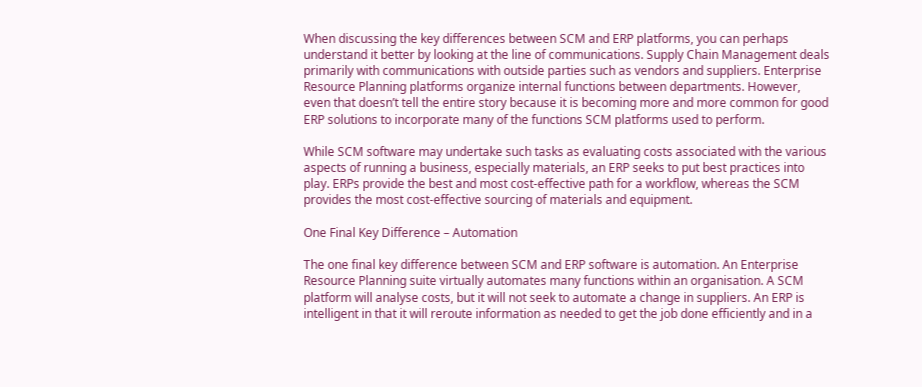When discussing the key differences between SCM and ERP platforms, you can perhaps understand it better by looking at the line of communications. Supply Chain Management deals primarily with communications with outside parties such as vendors and suppliers. Enterprise Resource Planning platforms organize internal functions between departments. However, even that doesn’t tell the entire story because it is becoming more and more common for good ERP solutions to incorporate many of the functions SCM platforms used to perform.

While SCM software may undertake such tasks as evaluating costs associated with the various aspects of running a business, especially materials, an ERP seeks to put best practices into play. ERPs provide the best and most cost-effective path for a workflow, whereas the SCM provides the most cost-effective sourcing of materials and equipment.

One Final Key Difference – Automation

The one final key difference between SCM and ERP software is automation. An Enterprise Resource Planning suite virtually automates many functions within an organisation. A SCM platform will analyse costs, but it will not seek to automate a change in suppliers. An ERP is intelligent in that it will reroute information as needed to get the job done efficiently and in a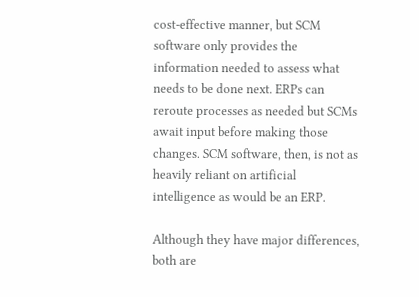cost-effective manner, but SCM software only provides the information needed to assess what needs to be done next. ERPs can reroute processes as needed but SCMs await input before making those changes. SCM software, then, is not as heavily reliant on artificial intelligence as would be an ERP.

Although they have major differences, both are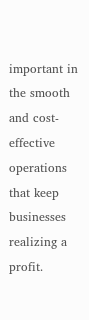important in the smooth and cost-effective operations that keep businesses realizing a profit.